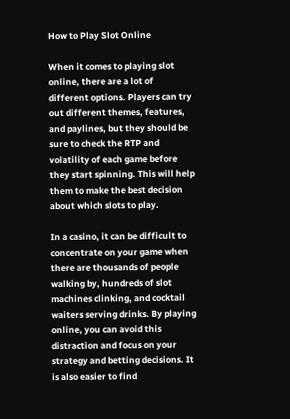How to Play Slot Online

When it comes to playing slot online, there are a lot of different options. Players can try out different themes, features, and paylines, but they should be sure to check the RTP and volatility of each game before they start spinning. This will help them to make the best decision about which slots to play.

In a casino, it can be difficult to concentrate on your game when there are thousands of people walking by, hundreds of slot machines clinking, and cocktail waiters serving drinks. By playing online, you can avoid this distraction and focus on your strategy and betting decisions. It is also easier to find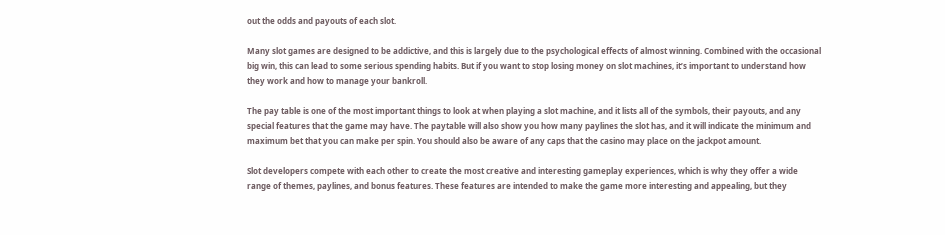out the odds and payouts of each slot.

Many slot games are designed to be addictive, and this is largely due to the psychological effects of almost winning. Combined with the occasional big win, this can lead to some serious spending habits. But if you want to stop losing money on slot machines, it’s important to understand how they work and how to manage your bankroll.

The pay table is one of the most important things to look at when playing a slot machine, and it lists all of the symbols, their payouts, and any special features that the game may have. The paytable will also show you how many paylines the slot has, and it will indicate the minimum and maximum bet that you can make per spin. You should also be aware of any caps that the casino may place on the jackpot amount.

Slot developers compete with each other to create the most creative and interesting gameplay experiences, which is why they offer a wide range of themes, paylines, and bonus features. These features are intended to make the game more interesting and appealing, but they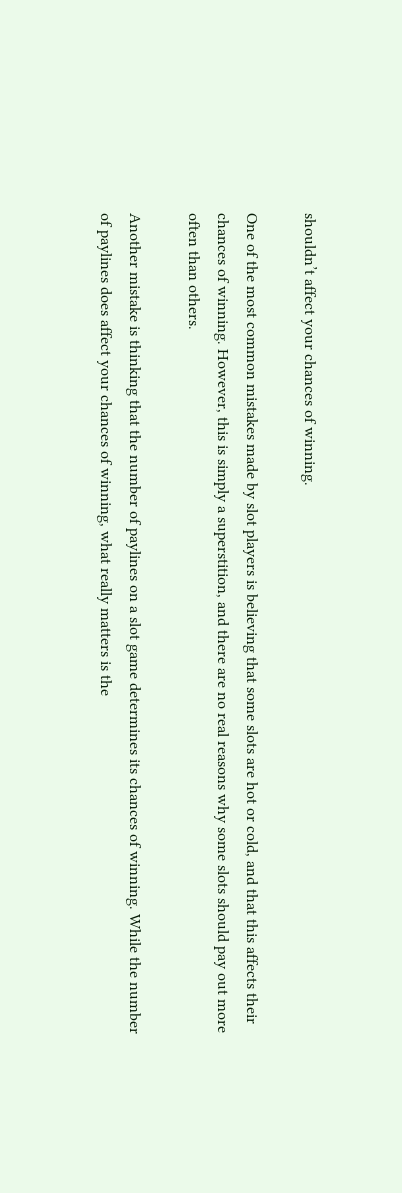shouldn’t affect your chances of winning.

One of the most common mistakes made by slot players is believing that some slots are hot or cold, and that this affects their chances of winning. However, this is simply a superstition, and there are no real reasons why some slots should pay out more often than others.

Another mistake is thinking that the number of paylines on a slot game determines its chances of winning. While the number of paylines does affect your chances of winning, what really matters is the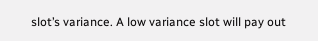slot’s variance. A low variance slot will pay out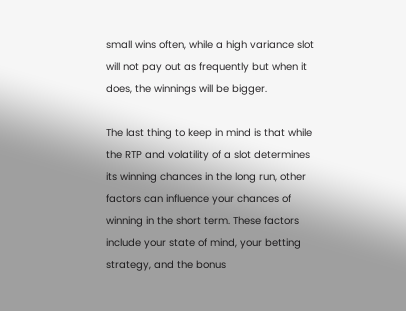small wins often, while a high variance slot will not pay out as frequently but when it does, the winnings will be bigger.

The last thing to keep in mind is that while the RTP and volatility of a slot determines its winning chances in the long run, other factors can influence your chances of winning in the short term. These factors include your state of mind, your betting strategy, and the bonus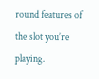round features of the slot you’re playing.